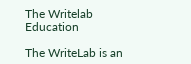The Writelab Education

The WriteLab is an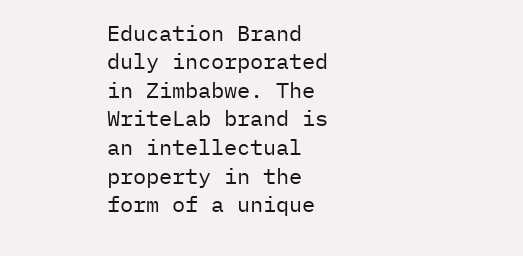Education Brand duly incorporated in Zimbabwe. The WriteLab brand is an intellectual property in the form of a unique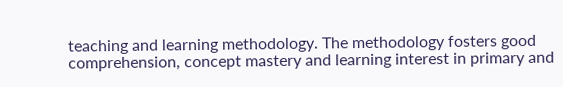teaching and learning methodology. The methodology fosters good comprehension, concept mastery and learning interest in primary and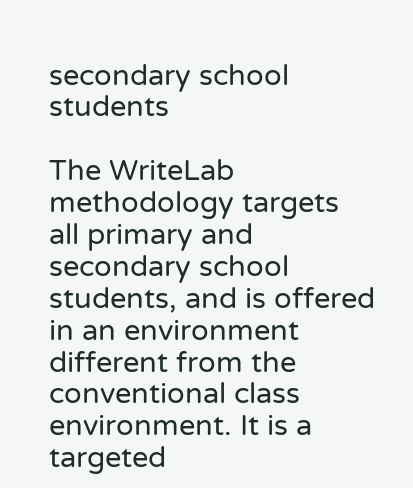secondary school students

The WriteLab methodology targets all primary and secondary school students, and is offered in an environment different from the conventional class environment. It is a targeted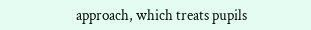approach, which treats pupils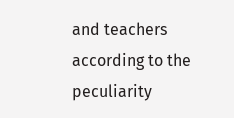and teachers according to the peculiarity